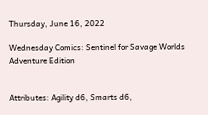Thursday, June 16, 2022

Wednesday Comics: Sentinel for Savage Worlds Adventure Edition


Attributes: Agility d6, Smarts d6,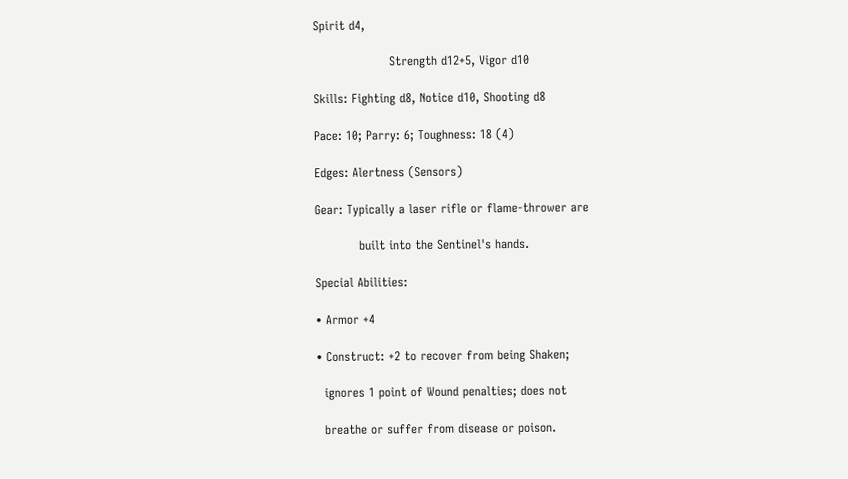Spirit d4,

                   Strength d12+5, Vigor d10

Skills: Fighting d8, Notice d10, Shooting d8

Pace: 10; Parry: 6; Toughness: 18 (4)

Edges: Alertness (Sensors)

Gear: Typically a laser rifle or flame-thrower are

           built into the Sentinel's hands.

Special Abilities:

• Armor +4

• Construct: +2 to recover from being Shaken;

  ignores 1 point of Wound penalties; does not

  breathe or suffer from disease or poison.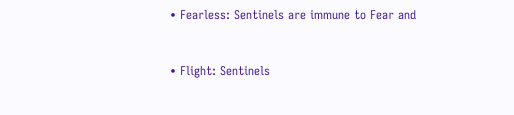• Fearless: Sentinels are immune to Fear and


• Flight: Sentinels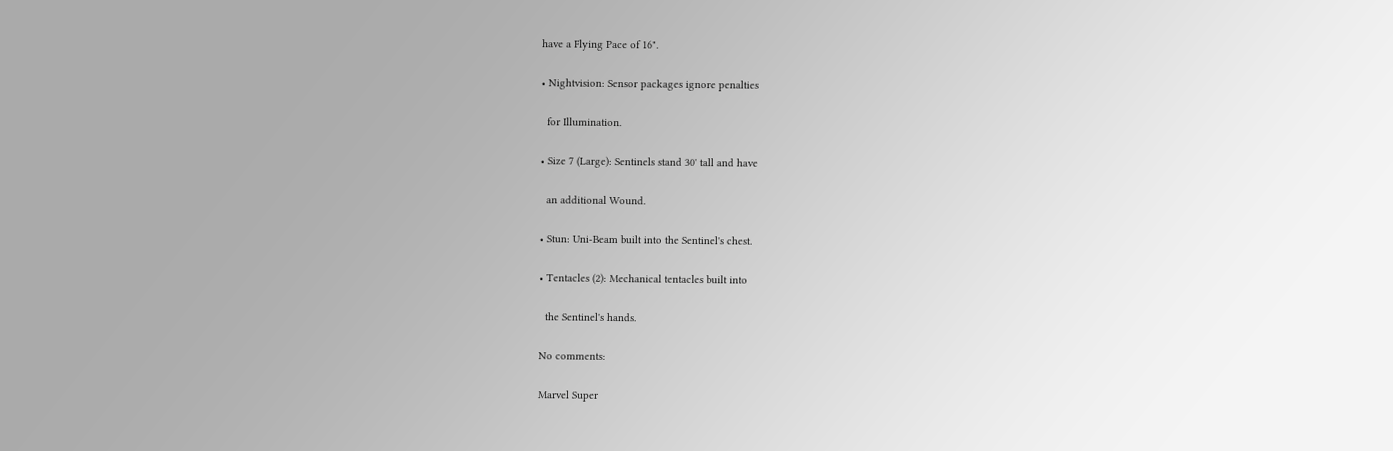have a Flying Pace of 16".

• Nightvision: Sensor packages ignore penalties

  for Illumination.

• Size 7 (Large): Sentinels stand 30' tall and have

  an additional Wound.

• Stun: Uni-Beam built into the Sentinel's chest.

• Tentacles (2): Mechanical tentacles built into

  the Sentinel's hands.

No comments:

Marvel Super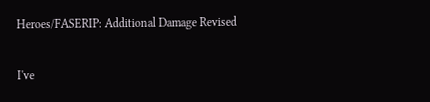Heroes/FASERIP: Additional Damage Revised

I've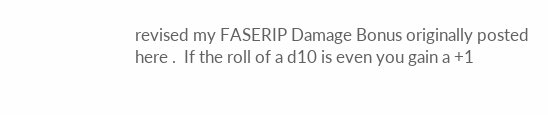revised my FASERIP Damage Bonus originally posted here .  If the roll of a d10 is even you gain a +1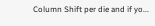Column Shift per die and if yo...